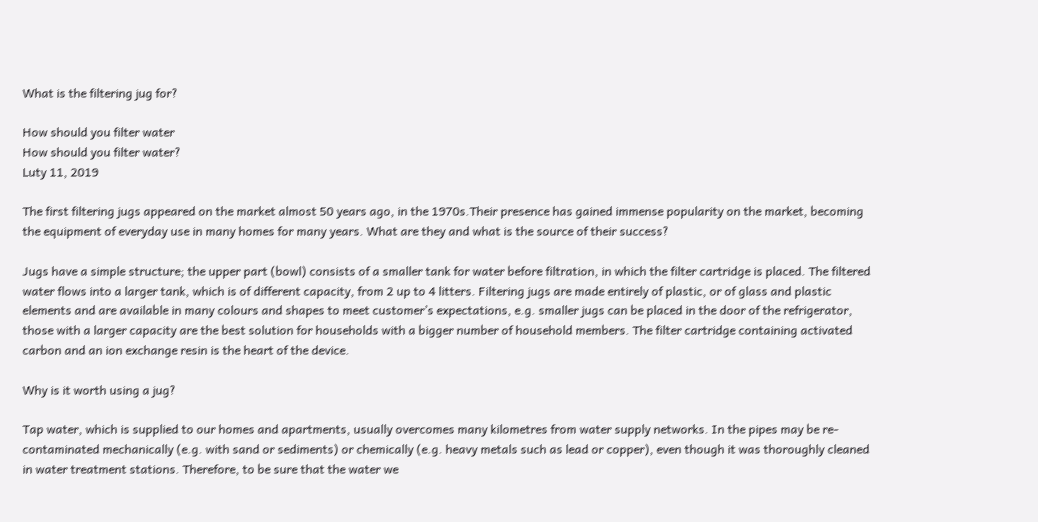What is the filtering jug for?

How should you filter water
How should you filter water?
Luty 11, 2019

The first filtering jugs appeared on the market almost 50 years ago, in the 1970s.Their presence has gained immense popularity on the market, becoming the equipment of everyday use in many homes for many years. What are they and what is the source of their success?

Jugs have a simple structure; the upper part (bowl) consists of a smaller tank for water before filtration, in which the filter cartridge is placed. The filtered water flows into a larger tank, which is of different capacity, from 2 up to 4 litters. Filtering jugs are made entirely of plastic, or of glass and plastic elements and are available in many colours and shapes to meet customer’s expectations, e.g. smaller jugs can be placed in the door of the refrigerator, those with a larger capacity are the best solution for households with a bigger number of household members. The filter cartridge containing activated carbon and an ion exchange resin is the heart of the device.

Why is it worth using a jug?

Tap water, which is supplied to our homes and apartments, usually overcomes many kilometres from water supply networks. In the pipes may be re-contaminated mechanically (e.g. with sand or sediments) or chemically (e.g. heavy metals such as lead or copper), even though it was thoroughly cleaned in water treatment stations. Therefore, to be sure that the water we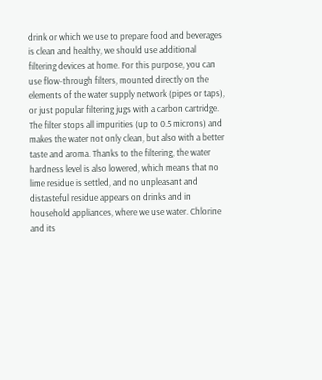drink or which we use to prepare food and beverages is clean and healthy, we should use additional filtering devices at home. For this purpose, you can use flow-through filters, mounted directly on the elements of the water supply network (pipes or taps), or just popular filtering jugs with a carbon cartridge. The filter stops all impurities (up to 0.5 microns) and makes the water not only clean, but also with a better taste and aroma. Thanks to the filtering, the water hardness level is also lowered, which means that no lime residue is settled, and no unpleasant and distasteful residue appears on drinks and in household appliances, where we use water. Chlorine and its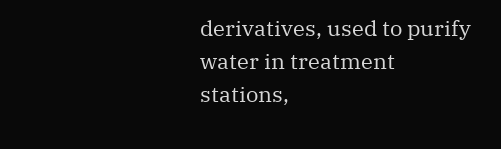derivatives, used to purify water in treatment stations,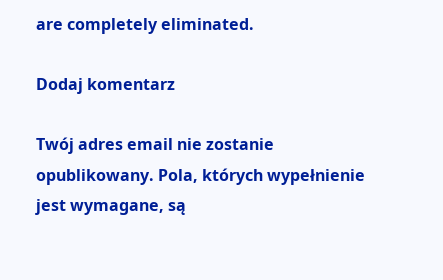are completely eliminated.

Dodaj komentarz

Twój adres email nie zostanie opublikowany. Pola, których wypełnienie jest wymagane, są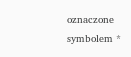oznaczone symbolem *